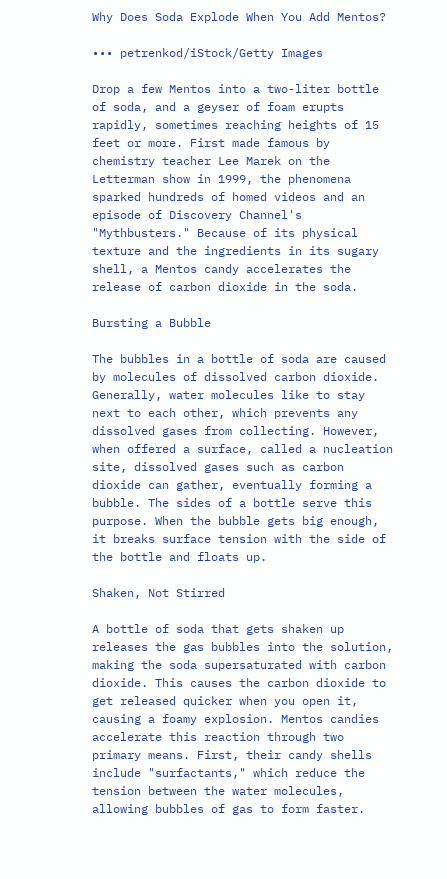Why Does Soda Explode When You Add Mentos?

••• petrenkod/iStock/Getty Images

Drop a few Mentos into a two-liter bottle of soda, and a geyser of foam erupts rapidly, sometimes reaching heights of 15 feet or more. First made famous by chemistry teacher Lee Marek on the Letterman show in 1999, the phenomena sparked hundreds of homed videos and an episode of Discovery Channel's "Mythbusters." Because of its physical texture and the ingredients in its sugary shell, a Mentos candy accelerates the release of carbon dioxide in the soda.

Bursting a Bubble

The bubbles in a bottle of soda are caused by molecules of dissolved carbon dioxide. Generally, water molecules like to stay next to each other, which prevents any dissolved gases from collecting. However, when offered a surface, called a nucleation site, dissolved gases such as carbon dioxide can gather, eventually forming a bubble. The sides of a bottle serve this purpose. When the bubble gets big enough, it breaks surface tension with the side of the bottle and floats up.

Shaken, Not Stirred

A bottle of soda that gets shaken up releases the gas bubbles into the solution, making the soda supersaturated with carbon dioxide. This causes the carbon dioxide to get released quicker when you open it, causing a foamy explosion. Mentos candies accelerate this reaction through two primary means. First, their candy shells include "surfactants," which reduce the tension between the water molecules, allowing bubbles of gas to form faster.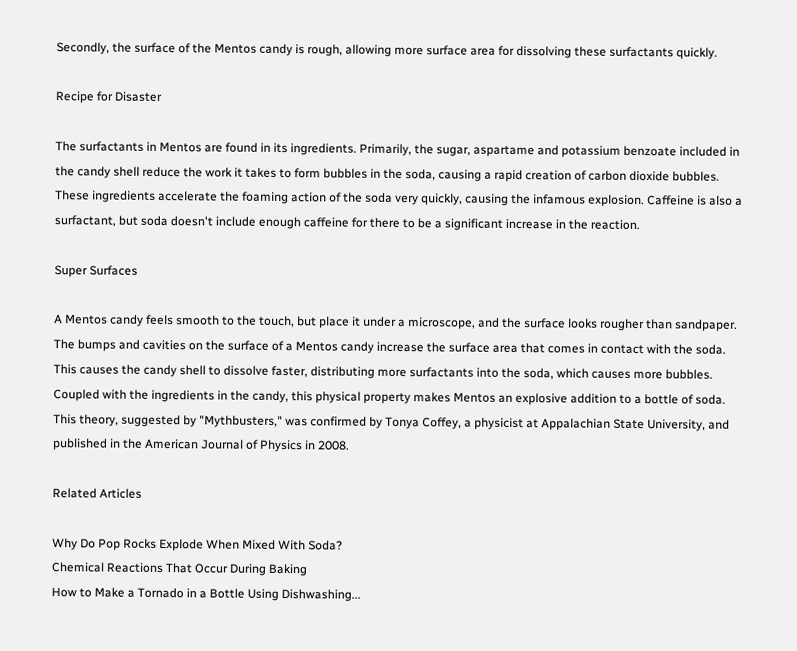Secondly, the surface of the Mentos candy is rough, allowing more surface area for dissolving these surfactants quickly.

Recipe for Disaster

The surfactants in Mentos are found in its ingredients. Primarily, the sugar, aspartame and potassium benzoate included in the candy shell reduce the work it takes to form bubbles in the soda, causing a rapid creation of carbon dioxide bubbles. These ingredients accelerate the foaming action of the soda very quickly, causing the infamous explosion. Caffeine is also a surfactant, but soda doesn't include enough caffeine for there to be a significant increase in the reaction.

Super Surfaces

A Mentos candy feels smooth to the touch, but place it under a microscope, and the surface looks rougher than sandpaper. The bumps and cavities on the surface of a Mentos candy increase the surface area that comes in contact with the soda. This causes the candy shell to dissolve faster, distributing more surfactants into the soda, which causes more bubbles. Coupled with the ingredients in the candy, this physical property makes Mentos an explosive addition to a bottle of soda. This theory, suggested by "Mythbusters," was confirmed by Tonya Coffey, a physicist at Appalachian State University, and published in the American Journal of Physics in 2008.

Related Articles

Why Do Pop Rocks Explode When Mixed With Soda?
Chemical Reactions That Occur During Baking
How to Make a Tornado in a Bottle Using Dishwashing...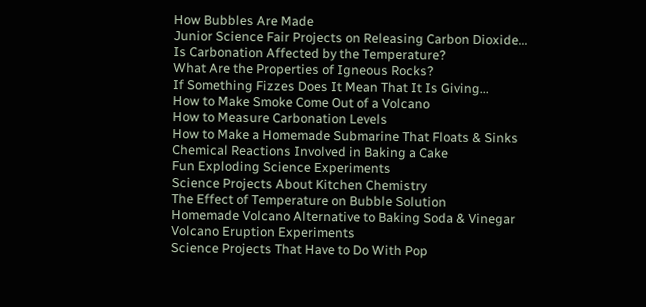How Bubbles Are Made
Junior Science Fair Projects on Releasing Carbon Dioxide...
Is Carbonation Affected by the Temperature?
What Are the Properties of Igneous Rocks?
If Something Fizzes Does It Mean That It Is Giving...
How to Make Smoke Come Out of a Volcano
How to Measure Carbonation Levels
How to Make a Homemade Submarine That Floats & Sinks
Chemical Reactions Involved in Baking a Cake
Fun Exploding Science Experiments
Science Projects About Kitchen Chemistry
The Effect of Temperature on Bubble Solution
Homemade Volcano Alternative to Baking Soda & Vinegar
Volcano Eruption Experiments
Science Projects That Have to Do With Pop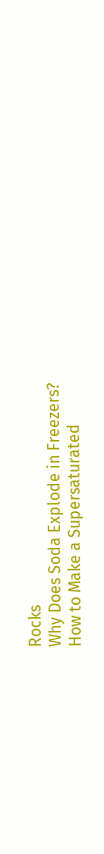Rocks
Why Does Soda Explode in Freezers?
How to Make a Supersaturated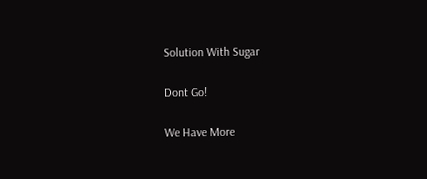Solution With Sugar

Dont Go!

We Have More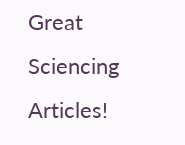Great Sciencing Articles!